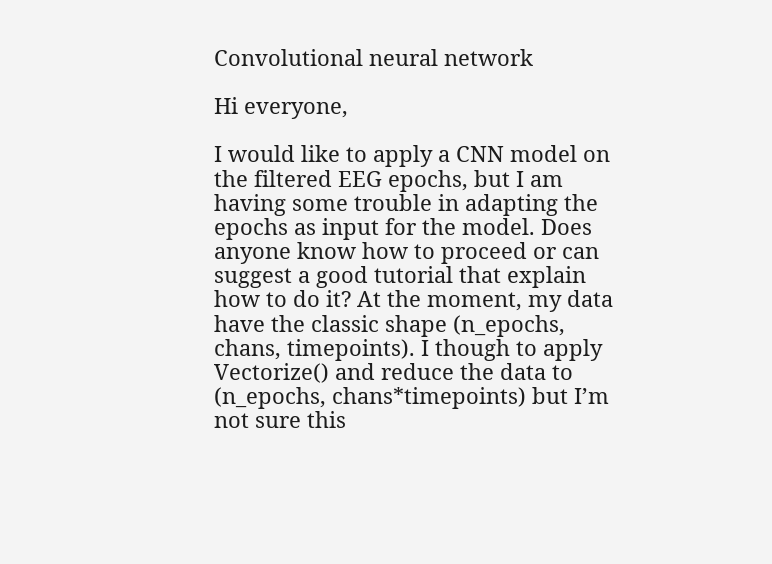Convolutional neural network

Hi everyone,

I would like to apply a CNN model on the filtered EEG epochs, but I am having some trouble in adapting the epochs as input for the model. Does anyone know how to proceed or can suggest a good tutorial that explain how to do it? At the moment, my data have the classic shape (n_epochs, chans, timepoints). I though to apply Vectorize() and reduce the data to (n_epochs, chans*timepoints) but I’m not sure this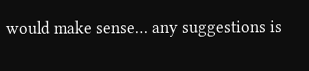would make sense… any suggestions is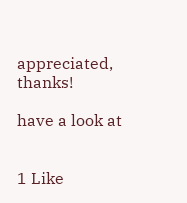appreciated, thanks!

have a look at


1 Like